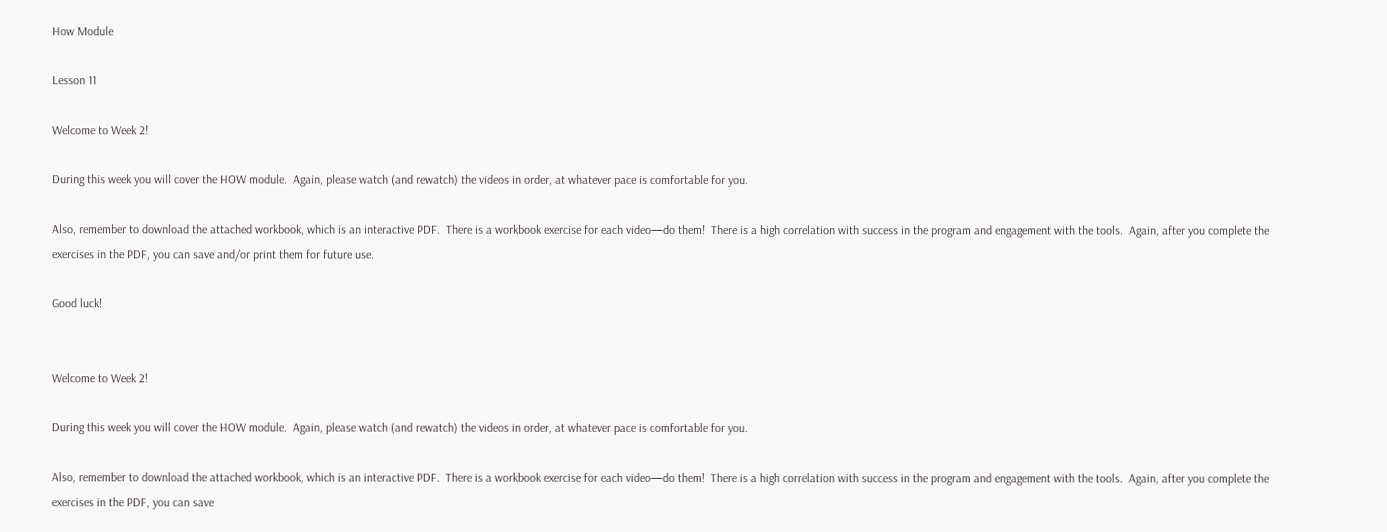How Module

Lesson 11

Welcome to Week 2!

During this week you will cover the HOW module.  Again, please watch (and rewatch) the videos in order, at whatever pace is comfortable for you.

Also, remember to download the attached workbook, which is an interactive PDF.  There is a workbook exercise for each video—do them!  There is a high correlation with success in the program and engagement with the tools.  Again, after you complete the exercises in the PDF, you can save and/or print them for future use.

Good luck!


Welcome to Week 2!

During this week you will cover the HOW module.  Again, please watch (and rewatch) the videos in order, at whatever pace is comfortable for you.

Also, remember to download the attached workbook, which is an interactive PDF.  There is a workbook exercise for each video—do them!  There is a high correlation with success in the program and engagement with the tools.  Again, after you complete the exercises in the PDF, you can save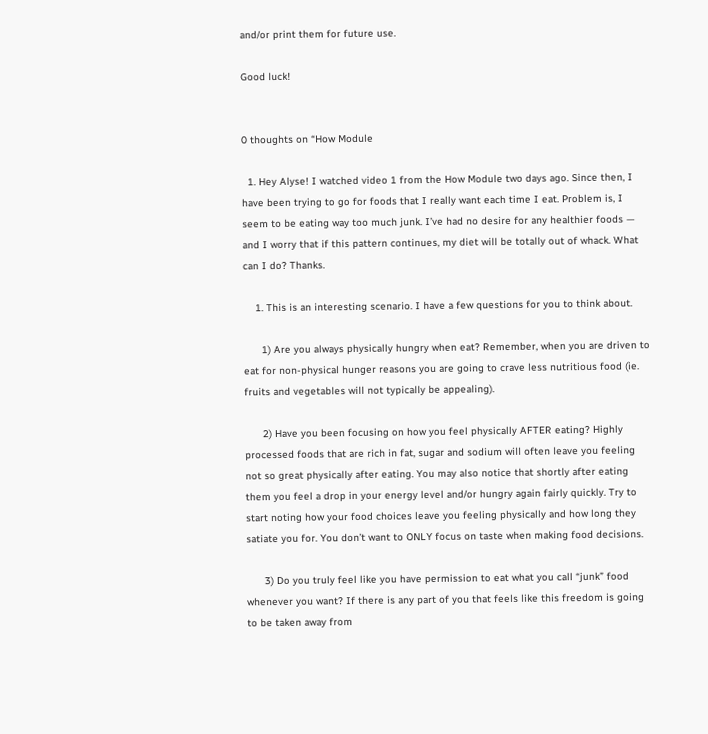and/or print them for future use.

Good luck!


0 thoughts on “How Module

  1. Hey Alyse! I watched video 1 from the How Module two days ago. Since then, I have been trying to go for foods that I really want each time I eat. Problem is, I seem to be eating way too much junk. I’ve had no desire for any healthier foods — and I worry that if this pattern continues, my diet will be totally out of whack. What can I do? Thanks.

    1. This is an interesting scenario. I have a few questions for you to think about.

      1) Are you always physically hungry when eat? Remember, when you are driven to eat for non-physical hunger reasons you are going to crave less nutritious food (ie. fruits and vegetables will not typically be appealing).

      2) Have you been focusing on how you feel physically AFTER eating? Highly processed foods that are rich in fat, sugar and sodium will often leave you feeling not so great physically after eating. You may also notice that shortly after eating them you feel a drop in your energy level and/or hungry again fairly quickly. Try to start noting how your food choices leave you feeling physically and how long they satiate you for. You don’t want to ONLY focus on taste when making food decisions.

      3) Do you truly feel like you have permission to eat what you call “junk” food whenever you want? If there is any part of you that feels like this freedom is going to be taken away from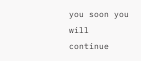you soon you will continue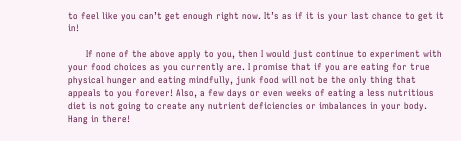to feel like you can’t get enough right now. It’s as if it is your last chance to get it in!

      If none of the above apply to you, then I would just continue to experiment with your food choices as you currently are. I promise that if you are eating for true physical hunger and eating mindfully, junk food will not be the only thing that appeals to you forever! Also, a few days or even weeks of eating a less nutritious diet is not going to create any nutrient deficiencies or imbalances in your body. Hang in there!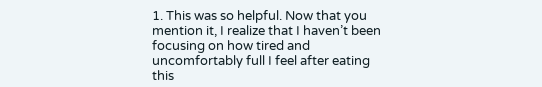1. This was so helpful. Now that you mention it, I realize that I haven’t been focusing on how tired and uncomfortably full I feel after eating this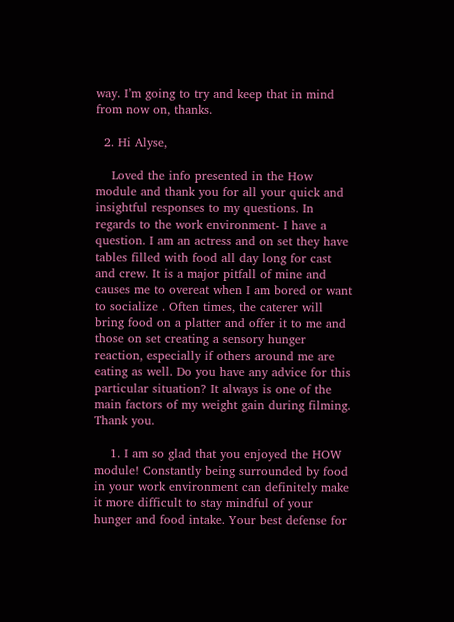way. I’m going to try and keep that in mind from now on, thanks.

  2. Hi Alyse,

    Loved the info presented in the How module and thank you for all your quick and insightful responses to my questions. In regards to the work environment- I have a question. I am an actress and on set they have tables filled with food all day long for cast and crew. It is a major pitfall of mine and causes me to overeat when I am bored or want to socialize . Often times, the caterer will bring food on a platter and offer it to me and those on set creating a sensory hunger reaction, especially if others around me are eating as well. Do you have any advice for this particular situation? It always is one of the main factors of my weight gain during filming. Thank you.

    1. I am so glad that you enjoyed the HOW module! Constantly being surrounded by food in your work environment can definitely make it more difficult to stay mindful of your hunger and food intake. Your best defense for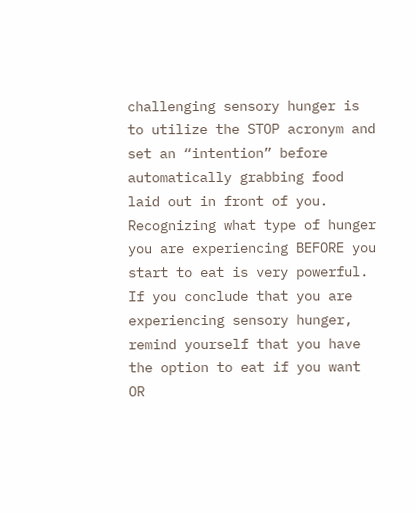challenging sensory hunger is to utilize the STOP acronym and set an “intention” before automatically grabbing food laid out in front of you. Recognizing what type of hunger you are experiencing BEFORE you start to eat is very powerful. If you conclude that you are experiencing sensory hunger, remind yourself that you have the option to eat if you want OR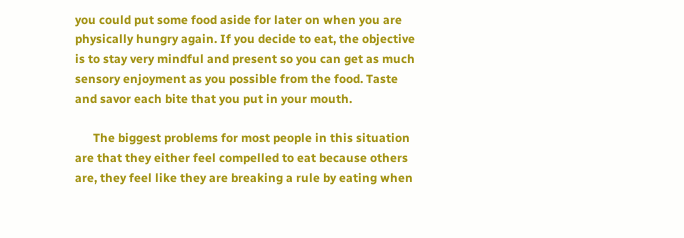you could put some food aside for later on when you are physically hungry again. If you decide to eat, the objective is to stay very mindful and present so you can get as much sensory enjoyment as you possible from the food. Taste and savor each bite that you put in your mouth.

      The biggest problems for most people in this situation are that they either feel compelled to eat because others are, they feel like they are breaking a rule by eating when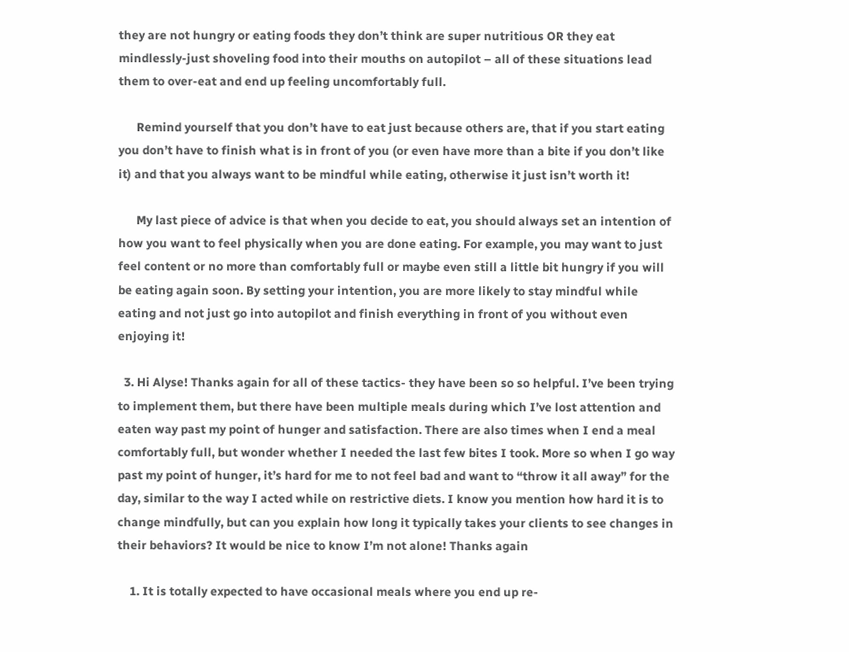they are not hungry or eating foods they don’t think are super nutritious OR they eat mindlessly-just shoveling food into their mouths on autopilot – all of these situations lead them to over-eat and end up feeling uncomfortably full.

      Remind yourself that you don’t have to eat just because others are, that if you start eating you don’t have to finish what is in front of you (or even have more than a bite if you don’t like it) and that you always want to be mindful while eating, otherwise it just isn’t worth it!

      My last piece of advice is that when you decide to eat, you should always set an intention of how you want to feel physically when you are done eating. For example, you may want to just feel content or no more than comfortably full or maybe even still a little bit hungry if you will be eating again soon. By setting your intention, you are more likely to stay mindful while eating and not just go into autopilot and finish everything in front of you without even enjoying it!

  3. Hi Alyse! Thanks again for all of these tactics- they have been so so helpful. I’ve been trying to implement them, but there have been multiple meals during which I’ve lost attention and eaten way past my point of hunger and satisfaction. There are also times when I end a meal comfortably full, but wonder whether I needed the last few bites I took. More so when I go way past my point of hunger, it’s hard for me to not feel bad and want to “throw it all away” for the day, similar to the way I acted while on restrictive diets. I know you mention how hard it is to change mindfully, but can you explain how long it typically takes your clients to see changes in their behaviors? It would be nice to know I’m not alone! Thanks again

    1. It is totally expected to have occasional meals where you end up re-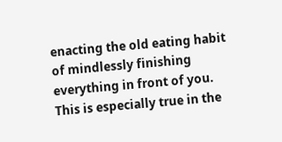enacting the old eating habit of mindlessly finishing everything in front of you. This is especially true in the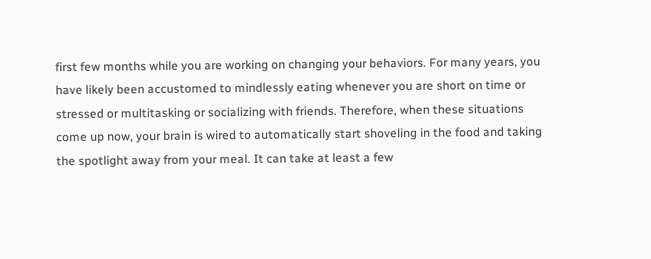first few months while you are working on changing your behaviors. For many years, you have likely been accustomed to mindlessly eating whenever you are short on time or stressed or multitasking or socializing with friends. Therefore, when these situations come up now, your brain is wired to automatically start shoveling in the food and taking the spotlight away from your meal. It can take at least a few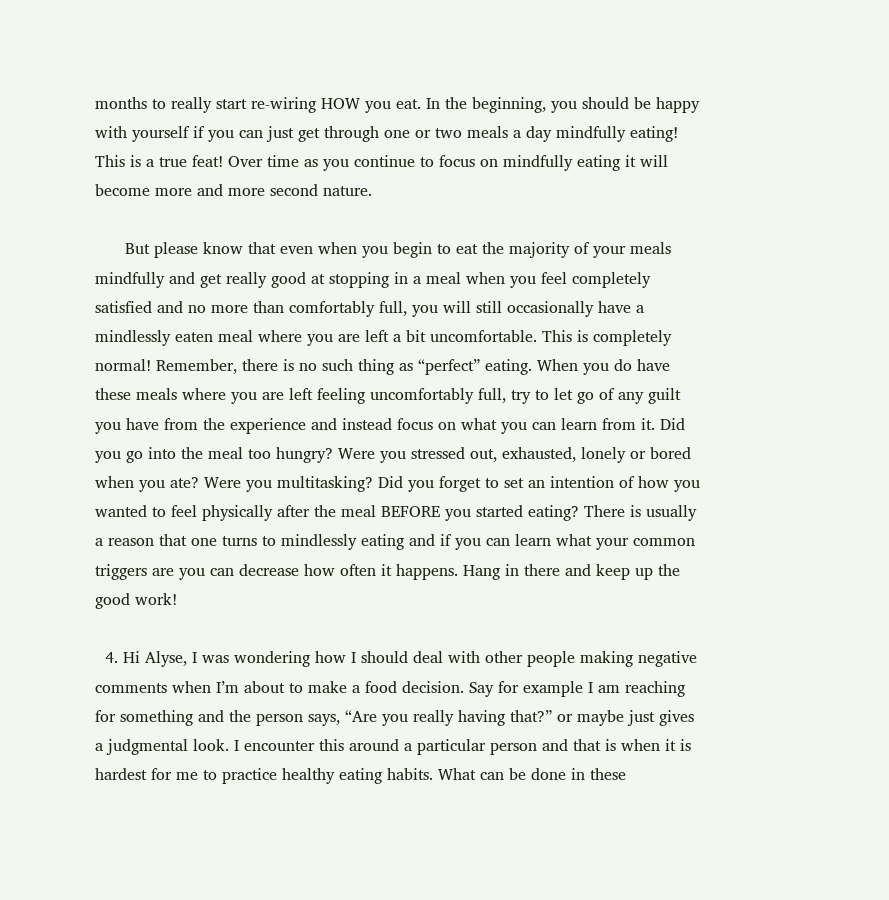months to really start re-wiring HOW you eat. In the beginning, you should be happy with yourself if you can just get through one or two meals a day mindfully eating! This is a true feat! Over time as you continue to focus on mindfully eating it will become more and more second nature.

      But please know that even when you begin to eat the majority of your meals mindfully and get really good at stopping in a meal when you feel completely satisfied and no more than comfortably full, you will still occasionally have a mindlessly eaten meal where you are left a bit uncomfortable. This is completely normal! Remember, there is no such thing as “perfect” eating. When you do have these meals where you are left feeling uncomfortably full, try to let go of any guilt you have from the experience and instead focus on what you can learn from it. Did you go into the meal too hungry? Were you stressed out, exhausted, lonely or bored when you ate? Were you multitasking? Did you forget to set an intention of how you wanted to feel physically after the meal BEFORE you started eating? There is usually a reason that one turns to mindlessly eating and if you can learn what your common triggers are you can decrease how often it happens. Hang in there and keep up the good work!

  4. Hi Alyse, I was wondering how I should deal with other people making negative comments when I’m about to make a food decision. Say for example I am reaching for something and the person says, “Are you really having that?” or maybe just gives a judgmental look. I encounter this around a particular person and that is when it is hardest for me to practice healthy eating habits. What can be done in these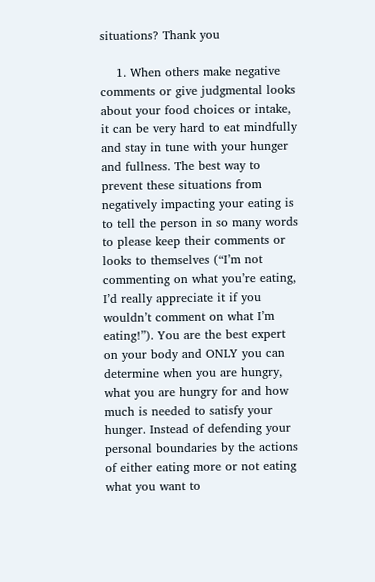situations? Thank you

    1. When others make negative comments or give judgmental looks about your food choices or intake, it can be very hard to eat mindfully and stay in tune with your hunger and fullness. The best way to prevent these situations from negatively impacting your eating is to tell the person in so many words to please keep their comments or looks to themselves (“I’m not commenting on what you’re eating, I’d really appreciate it if you wouldn’t comment on what I’m eating!”). You are the best expert on your body and ONLY you can determine when you are hungry, what you are hungry for and how much is needed to satisfy your hunger. Instead of defending your personal boundaries by the actions of either eating more or not eating what you want to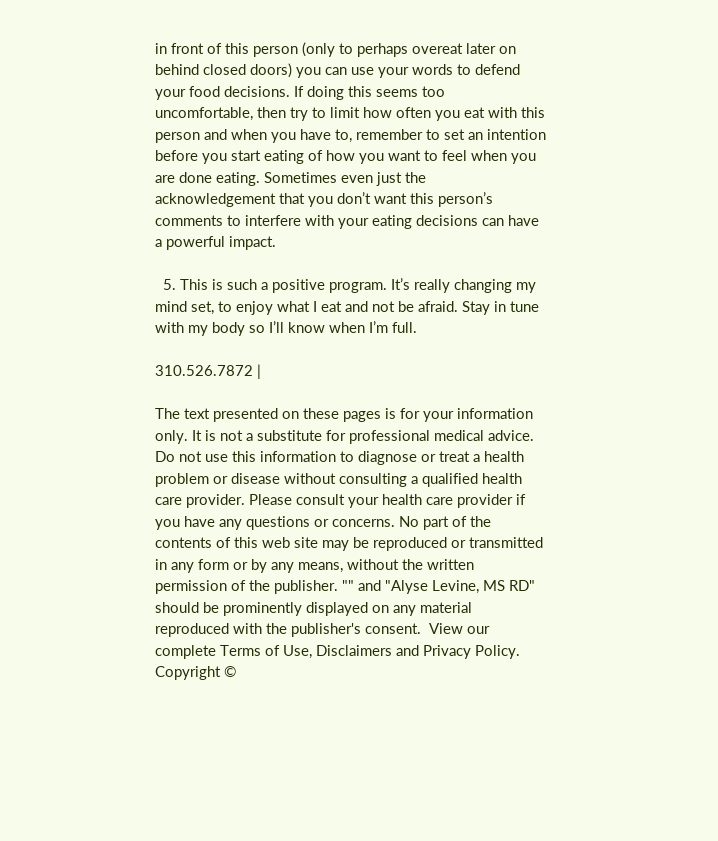in front of this person (only to perhaps overeat later on behind closed doors) you can use your words to defend your food decisions. If doing this seems too uncomfortable, then try to limit how often you eat with this person and when you have to, remember to set an intention before you start eating of how you want to feel when you are done eating. Sometimes even just the acknowledgement that you don’t want this person’s comments to interfere with your eating decisions can have a powerful impact.

  5. This is such a positive program. It’s really changing my mind set, to enjoy what I eat and not be afraid. Stay in tune with my body so I’ll know when I’m full.

310.526.7872 |

The text presented on these pages is for your information only. It is not a substitute for professional medical advice. Do not use this information to diagnose or treat a health problem or disease without consulting a qualified health care provider. Please consult your health care provider if you have any questions or concerns. No part of the contents of this web site may be reproduced or transmitted in any form or by any means, without the written permission of the publisher. "" and "Alyse Levine, MS RD" should be prominently displayed on any material reproduced with the publisher's consent.  View our complete Terms of Use, Disclaimers and Privacy Policy.  Copyright ©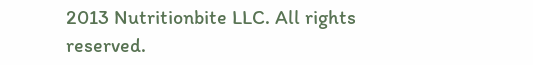2013 Nutritionbite LLC. All rights reserved.